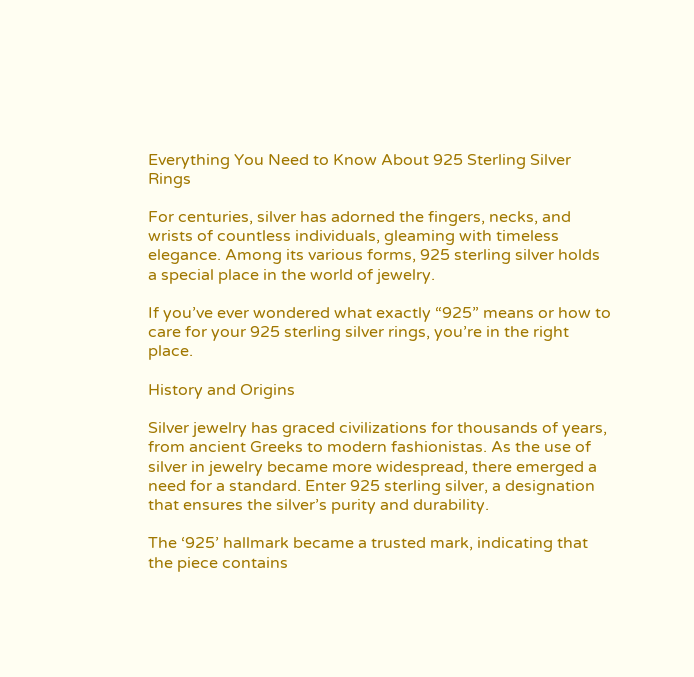Everything You Need to Know About 925 Sterling Silver Rings

For centuries, silver has adorned the fingers, necks, and wrists of countless individuals, gleaming with timeless elegance. Among its various forms, 925 sterling silver holds a special place in the world of jewelry.

If you’ve ever wondered what exactly “925” means or how to care for your 925 sterling silver rings, you’re in the right place.

History and Origins

Silver jewelry has graced civilizations for thousands of years, from ancient Greeks to modern fashionistas. As the use of silver in jewelry became more widespread, there emerged a need for a standard. Enter 925 sterling silver, a designation that ensures the silver’s purity and durability.

The ‘925’ hallmark became a trusted mark, indicating that the piece contains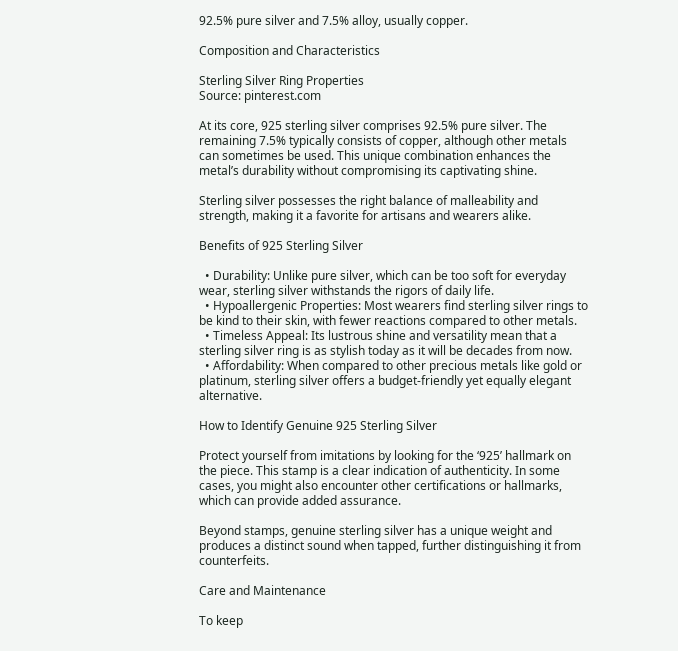92.5% pure silver and 7.5% alloy, usually copper.

Composition and Characteristics

Sterling Silver Ring Properties
Source: pinterest.com

At its core, 925 sterling silver comprises 92.5% pure silver. The remaining 7.5% typically consists of copper, although other metals can sometimes be used. This unique combination enhances the metal’s durability without compromising its captivating shine.

Sterling silver possesses the right balance of malleability and strength, making it a favorite for artisans and wearers alike.

Benefits of 925 Sterling Silver

  • Durability: Unlike pure silver, which can be too soft for everyday wear, sterling silver withstands the rigors of daily life.
  • Hypoallergenic Properties: Most wearers find sterling silver rings to be kind to their skin, with fewer reactions compared to other metals.
  • Timeless Appeal: Its lustrous shine and versatility mean that a sterling silver ring is as stylish today as it will be decades from now.
  • Affordability: When compared to other precious metals like gold or platinum, sterling silver offers a budget-friendly yet equally elegant alternative.

How to Identify Genuine 925 Sterling Silver

Protect yourself from imitations by looking for the ‘925’ hallmark on the piece. This stamp is a clear indication of authenticity. In some cases, you might also encounter other certifications or hallmarks, which can provide added assurance.

Beyond stamps, genuine sterling silver has a unique weight and produces a distinct sound when tapped, further distinguishing it from counterfeits.

Care and Maintenance

To keep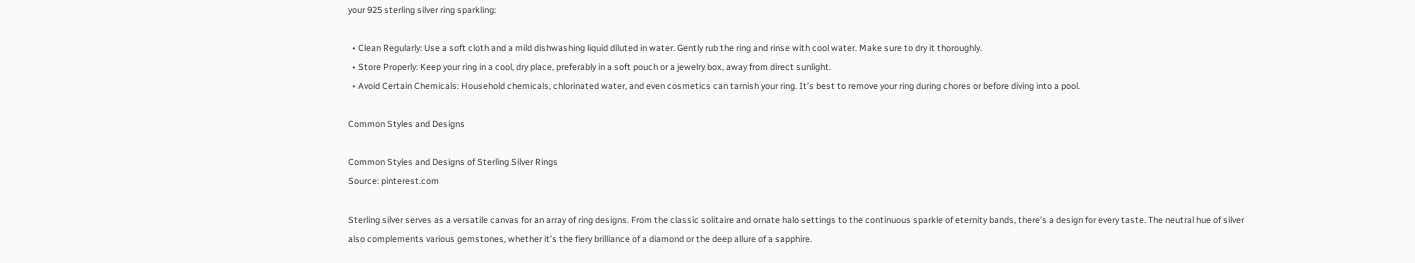your 925 sterling silver ring sparkling:

  • Clean Regularly: Use a soft cloth and a mild dishwashing liquid diluted in water. Gently rub the ring and rinse with cool water. Make sure to dry it thoroughly.
  • Store Properly: Keep your ring in a cool, dry place, preferably in a soft pouch or a jewelry box, away from direct sunlight.
  • Avoid Certain Chemicals: Household chemicals, chlorinated water, and even cosmetics can tarnish your ring. It’s best to remove your ring during chores or before diving into a pool.

Common Styles and Designs

Common Styles and Designs of Sterling Silver Rings
Source: pinterest.com

Sterling silver serves as a versatile canvas for an array of ring designs. From the classic solitaire and ornate halo settings to the continuous sparkle of eternity bands, there’s a design for every taste. The neutral hue of silver also complements various gemstones, whether it’s the fiery brilliance of a diamond or the deep allure of a sapphire.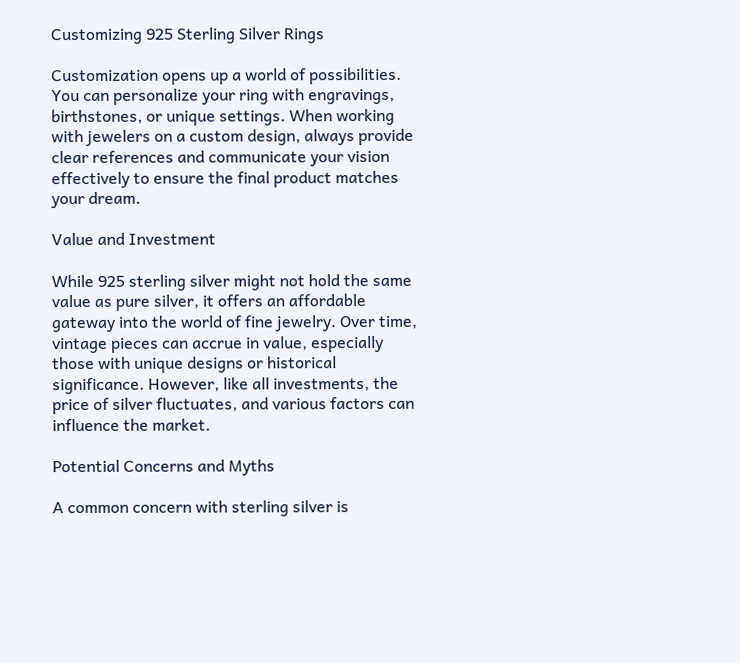Customizing 925 Sterling Silver Rings

Customization opens up a world of possibilities. You can personalize your ring with engravings, birthstones, or unique settings. When working with jewelers on a custom design, always provide clear references and communicate your vision effectively to ensure the final product matches your dream.

Value and Investment

While 925 sterling silver might not hold the same value as pure silver, it offers an affordable gateway into the world of fine jewelry. Over time, vintage pieces can accrue in value, especially those with unique designs or historical significance. However, like all investments, the price of silver fluctuates, and various factors can influence the market.

Potential Concerns and Myths

A common concern with sterling silver is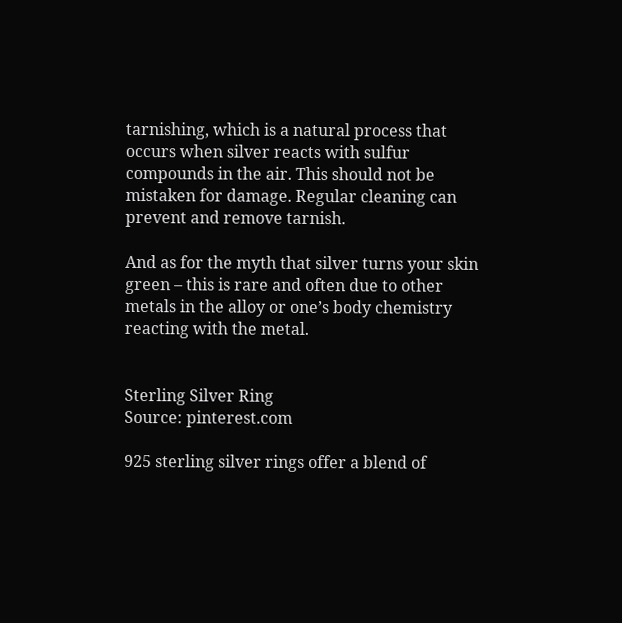tarnishing, which is a natural process that occurs when silver reacts with sulfur compounds in the air. This should not be mistaken for damage. Regular cleaning can prevent and remove tarnish.

And as for the myth that silver turns your skin green – this is rare and often due to other metals in the alloy or one’s body chemistry reacting with the metal.


Sterling Silver Ring
Source: pinterest.com

925 sterling silver rings offer a blend of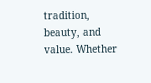tradition, beauty, and value. Whether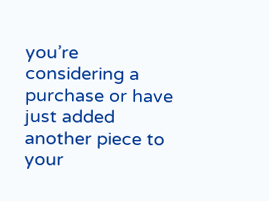you’re considering a purchase or have just added another piece to your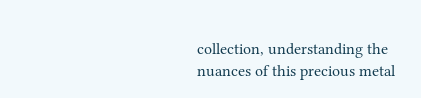collection, understanding the nuances of this precious metal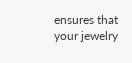ensures that your jewelry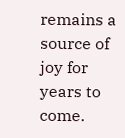remains a source of joy for years to come.